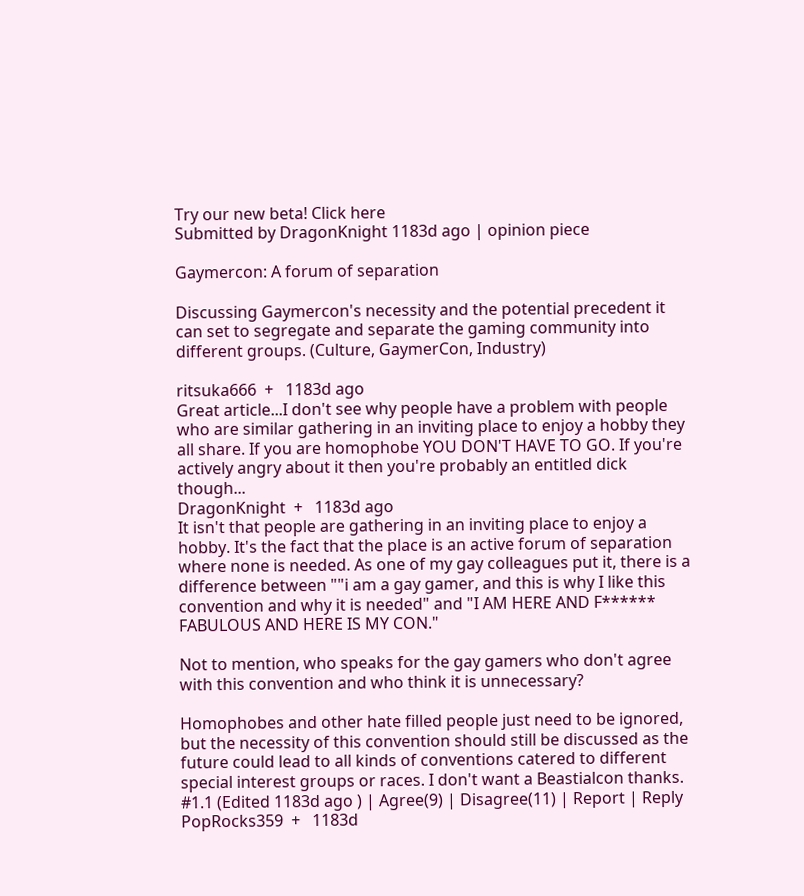Try our new beta! Click here
Submitted by DragonKnight 1183d ago | opinion piece

Gaymercon: A forum of separation

Discussing Gaymercon's necessity and the potential precedent it can set to segregate and separate the gaming community into different groups. (Culture, GaymerCon, Industry)

ritsuka666  +   1183d ago
Great article...I don't see why people have a problem with people who are similar gathering in an inviting place to enjoy a hobby they all share. If you are homophobe YOU DON'T HAVE TO GO. If you're actively angry about it then you're probably an entitled dick though...
DragonKnight  +   1183d ago
It isn't that people are gathering in an inviting place to enjoy a hobby. It's the fact that the place is an active forum of separation where none is needed. As one of my gay colleagues put it, there is a difference between ""i am a gay gamer, and this is why I like this convention and why it is needed" and "I AM HERE AND F****** FABULOUS AND HERE IS MY CON."

Not to mention, who speaks for the gay gamers who don't agree with this convention and who think it is unnecessary?

Homophobes and other hate filled people just need to be ignored, but the necessity of this convention should still be discussed as the future could lead to all kinds of conventions catered to different special interest groups or races. I don't want a Beastialcon thanks.
#1.1 (Edited 1183d ago ) | Agree(9) | Disagree(11) | Report | Reply
PopRocks359  +   1183d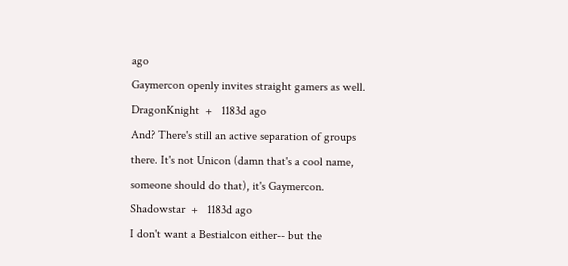ago
Gaymercon openly invites straight gamers as well.
DragonKnight  +   1183d ago
And? There's still an active separation of groups there. It's not Unicon (damn that's a cool name, someone should do that), it's Gaymercon.
Shadowstar  +   1183d ago
I don't want a Bestialcon either-- but the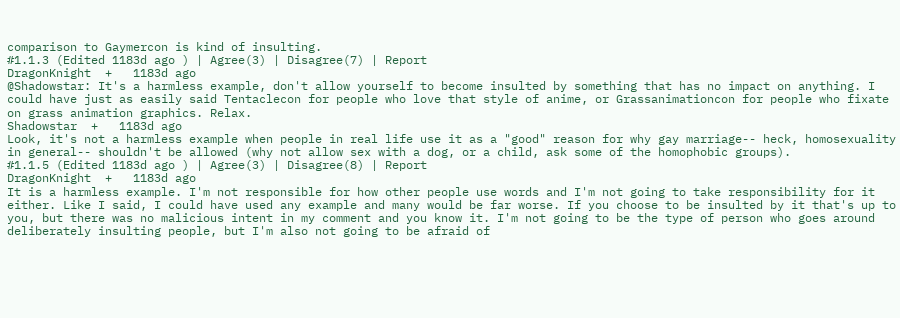comparison to Gaymercon is kind of insulting.
#1.1.3 (Edited 1183d ago ) | Agree(3) | Disagree(7) | Report
DragonKnight  +   1183d ago
@Shadowstar: It's a harmless example, don't allow yourself to become insulted by something that has no impact on anything. I could have just as easily said Tentaclecon for people who love that style of anime, or Grassanimationcon for people who fixate on grass animation graphics. Relax.
Shadowstar  +   1183d ago
Look, it's not a harmless example when people in real life use it as a "good" reason for why gay marriage-- heck, homosexuality in general-- shouldn't be allowed (why not allow sex with a dog, or a child, ask some of the homophobic groups).
#1.1.5 (Edited 1183d ago ) | Agree(3) | Disagree(8) | Report
DragonKnight  +   1183d ago
It is a harmless example. I'm not responsible for how other people use words and I'm not going to take responsibility for it either. Like I said, I could have used any example and many would be far worse. If you choose to be insulted by it that's up to you, but there was no malicious intent in my comment and you know it. I'm not going to be the type of person who goes around deliberately insulting people, but I'm also not going to be afraid of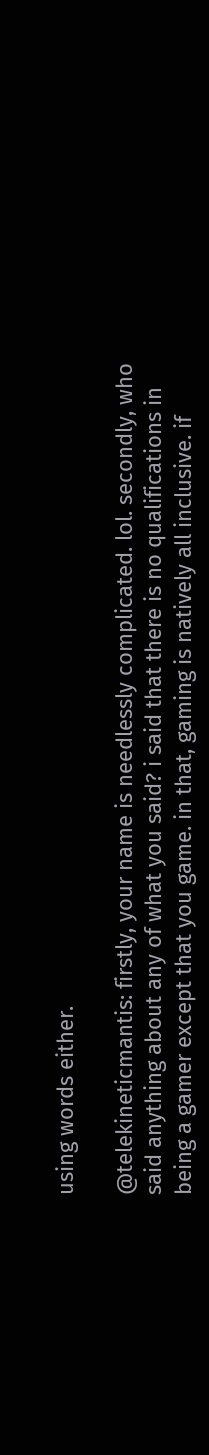using words either.

@telekineticmantis: firstly, your name is needlessly complicated. lol. secondly, who said anything about any of what you said? i said that there is no qualifications in being a gamer except that you game. in that, gaming is natively all inclusive. if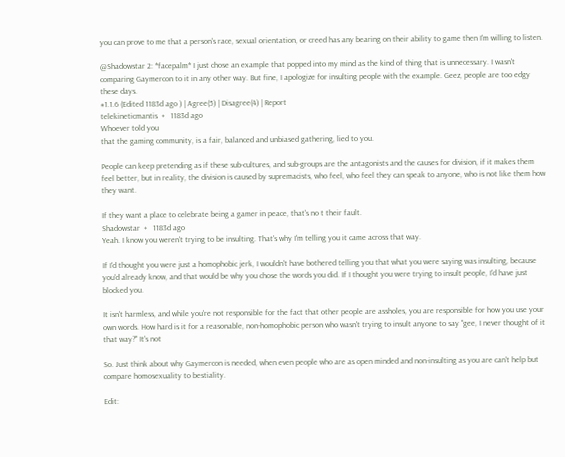you can prove to me that a person's race, sexual orientation, or creed has any bearing on their ability to game then I'm willing to listen.

@Shadowstar 2: *facepalm* I just chose an example that popped into my mind as the kind of thing that is unnecessary. I wasn't comparing Gaymercon to it in any other way. But fine, I apologize for insulting people with the example. Geez, people are too edgy these days.
#1.1.6 (Edited 1183d ago ) | Agree(5) | Disagree(4) | Report
telekineticmantis  +   1183d ago
Whoever told you
that the gaming community, is a fair, balanced and unbiased gathering, lied to you.

People can keep pretending as if these sub-cultures, and sub-groups are the antagonists and the causes for division, if it makes them feel better, but in reality, the division is caused by supremacists, who feel, who feel they can speak to anyone, who is not like them how they want.

If they want a place to celebrate being a gamer in peace, that's no t their fault.
Shadowstar  +   1183d ago
Yeah. I know you weren't trying to be insulting. That's why I'm telling you it came across that way.

If I'd thought you were just a homophobic jerk, I wouldn't have bothered telling you that what you were saying was insulting, because you'd already know, and that would be why you chose the words you did. If I thought you were trying to insult people, I'd have just blocked you.

It isn't harmless, and while you're not responsible for the fact that other people are assholes, you are responsible for how you use your own words. How hard is it for a reasonable, non-homophobic person who wasn't trying to insult anyone to say "gee, I never thought of it that way?" It's not

So. Just think about why Gaymercon is needed, when even people who are as open minded and non-insulting as you are can't help but compare homosexuality to bestiality.

Edit: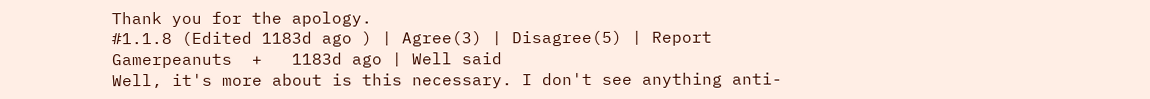Thank you for the apology.
#1.1.8 (Edited 1183d ago ) | Agree(3) | Disagree(5) | Report
Gamerpeanuts  +   1183d ago | Well said
Well, it's more about is this necessary. I don't see anything anti-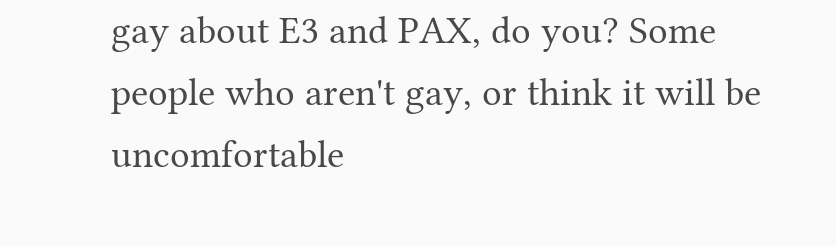gay about E3 and PAX, do you? Some people who aren't gay, or think it will be uncomfortable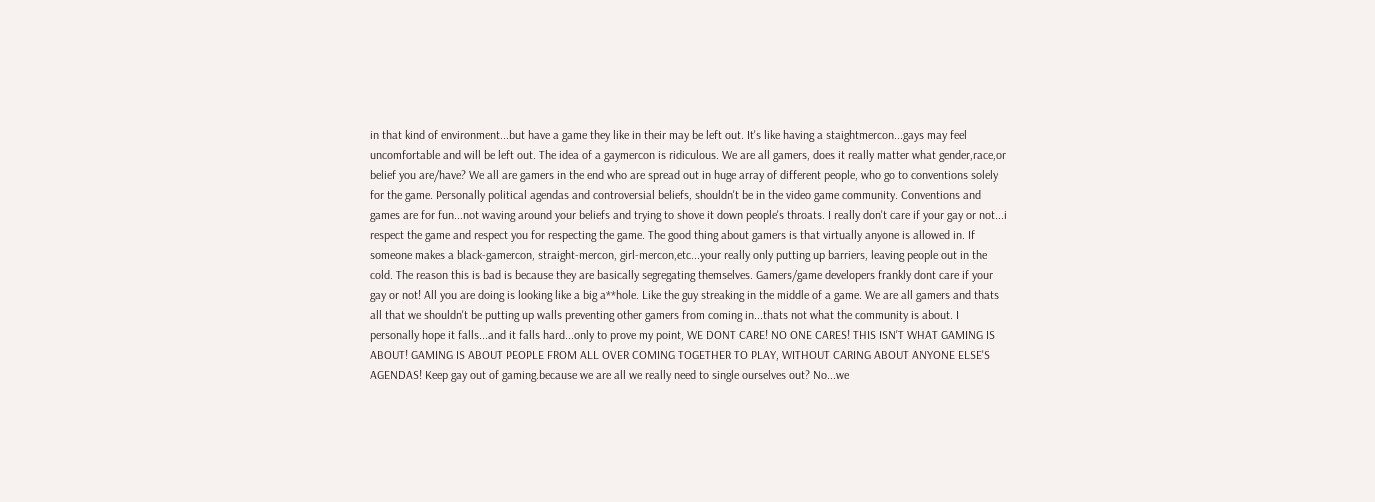in that kind of environment...but have a game they like in their may be left out. It's like having a staightmercon...gays may feel uncomfortable and will be left out. The idea of a gaymercon is ridiculous. We are all gamers, does it really matter what gender,race,or belief you are/have? We all are gamers in the end who are spread out in huge array of different people, who go to conventions solely for the game. Personally political agendas and controversial beliefs, shouldn't be in the video game community. Conventions and games are for fun...not waving around your beliefs and trying to shove it down people's throats. I really don't care if your gay or not...i respect the game and respect you for respecting the game. The good thing about gamers is that virtually anyone is allowed in. If someone makes a black-gamercon, straight-mercon, girl-mercon,etc...your really only putting up barriers, leaving people out in the cold. The reason this is bad is because they are basically segregating themselves. Gamers/game developers frankly dont care if your gay or not! All you are doing is looking like a big a**hole. Like the guy streaking in the middle of a game. We are all gamers and thats all that we shouldn't be putting up walls preventing other gamers from coming in...thats not what the community is about. I personally hope it falls...and it falls hard...only to prove my point, WE DONT CARE! NO ONE CARES! THIS ISN'T WHAT GAMING IS ABOUT! GAMING IS ABOUT PEOPLE FROM ALL OVER COMING TOGETHER TO PLAY, WITHOUT CARING ABOUT ANYONE ELSE'S AGENDAS! Keep gay out of gaming.because we are all we really need to single ourselves out? No...we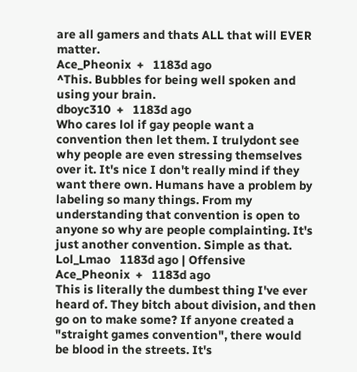are all gamers and thats ALL that will EVER matter.
Ace_Pheonix  +   1183d ago
^This. Bubbles for being well spoken and using your brain.
dboyc310  +   1183d ago
Who cares lol if gay people want a convention then let them. I trulydont see why people are even stressing themselves over it. It's nice I don't really mind if they want there own. Humans have a problem by labeling so many things. From my understanding that convention is open to anyone so why are people complainting. It's just another convention. Simple as that.
Lol_Lmao   1183d ago | Offensive
Ace_Pheonix  +   1183d ago
This is literally the dumbest thing I've ever heard of. They bitch about division, and then go on to make some? If anyone created a "straight games convention", there would be blood in the streets. It's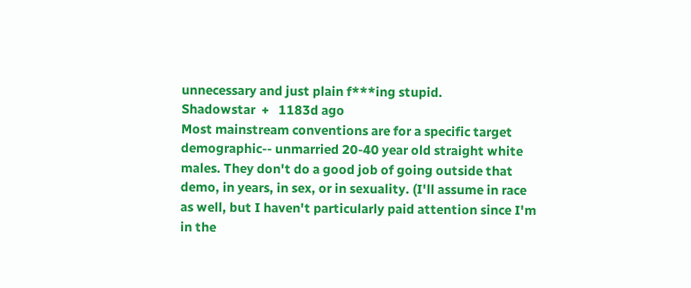unnecessary and just plain f***ing stupid.
Shadowstar  +   1183d ago
Most mainstream conventions are for a specific target demographic-- unmarried 20-40 year old straight white males. They don't do a good job of going outside that demo, in years, in sex, or in sexuality. (I'll assume in race as well, but I haven't particularly paid attention since I'm in the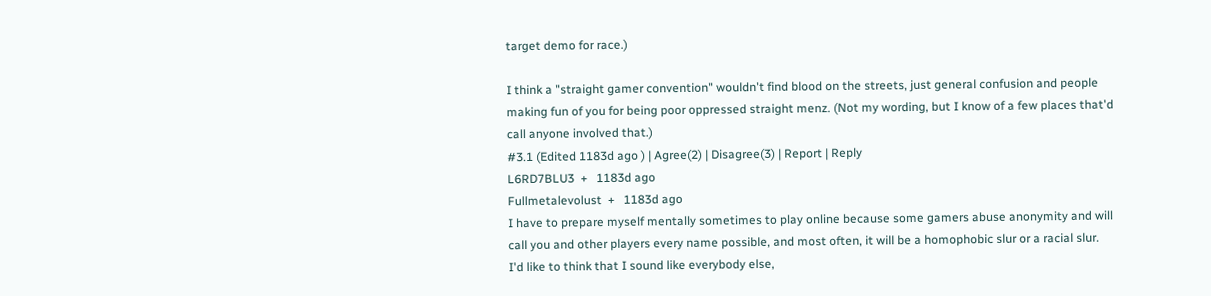target demo for race.)

I think a "straight gamer convention" wouldn't find blood on the streets, just general confusion and people making fun of you for being poor oppressed straight menz. (Not my wording, but I know of a few places that'd call anyone involved that.)
#3.1 (Edited 1183d ago ) | Agree(2) | Disagree(3) | Report | Reply
L6RD7BLU3  +   1183d ago
Fullmetalevolust  +   1183d ago
I have to prepare myself mentally sometimes to play online because some gamers abuse anonymity and will call you and other players every name possible, and most often, it will be a homophobic slur or a racial slur.
I'd like to think that I sound like everybody else,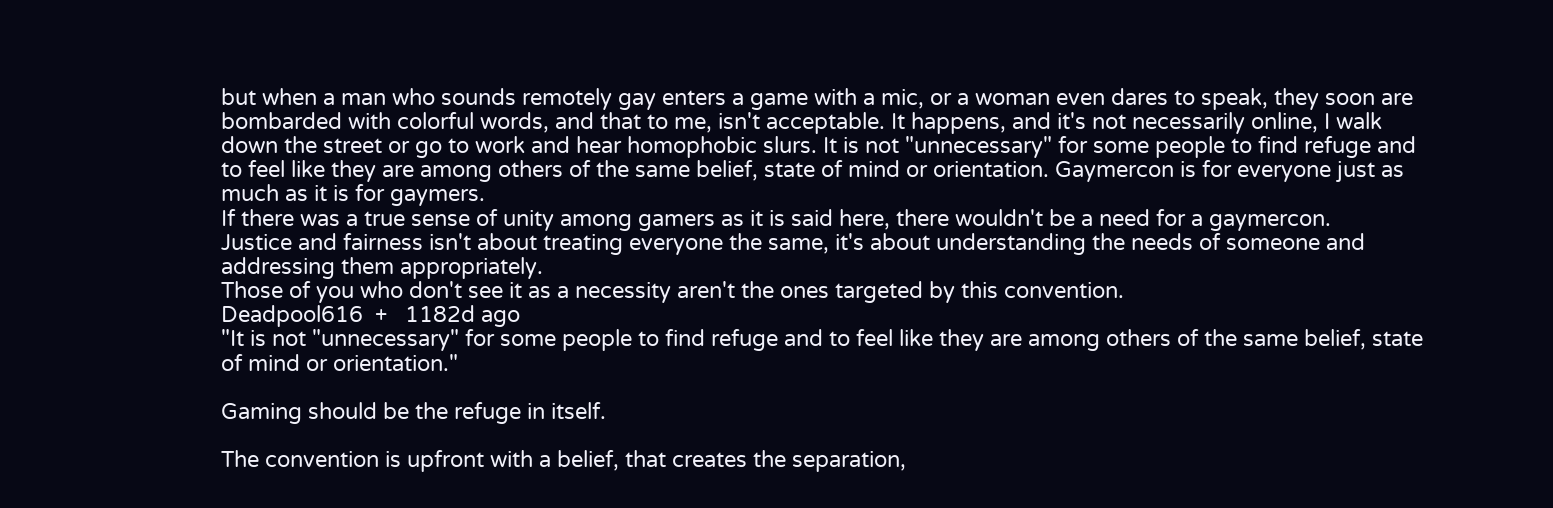but when a man who sounds remotely gay enters a game with a mic, or a woman even dares to speak, they soon are bombarded with colorful words, and that to me, isn't acceptable. It happens, and it's not necessarily online, I walk down the street or go to work and hear homophobic slurs. It is not "unnecessary" for some people to find refuge and to feel like they are among others of the same belief, state of mind or orientation. Gaymercon is for everyone just as much as it is for gaymers.
If there was a true sense of unity among gamers as it is said here, there wouldn't be a need for a gaymercon.
Justice and fairness isn't about treating everyone the same, it's about understanding the needs of someone and addressing them appropriately.
Those of you who don't see it as a necessity aren't the ones targeted by this convention.
Deadpool616  +   1182d ago
"It is not "unnecessary" for some people to find refuge and to feel like they are among others of the same belief, state of mind or orientation."

Gaming should be the refuge in itself.

The convention is upfront with a belief, that creates the separation,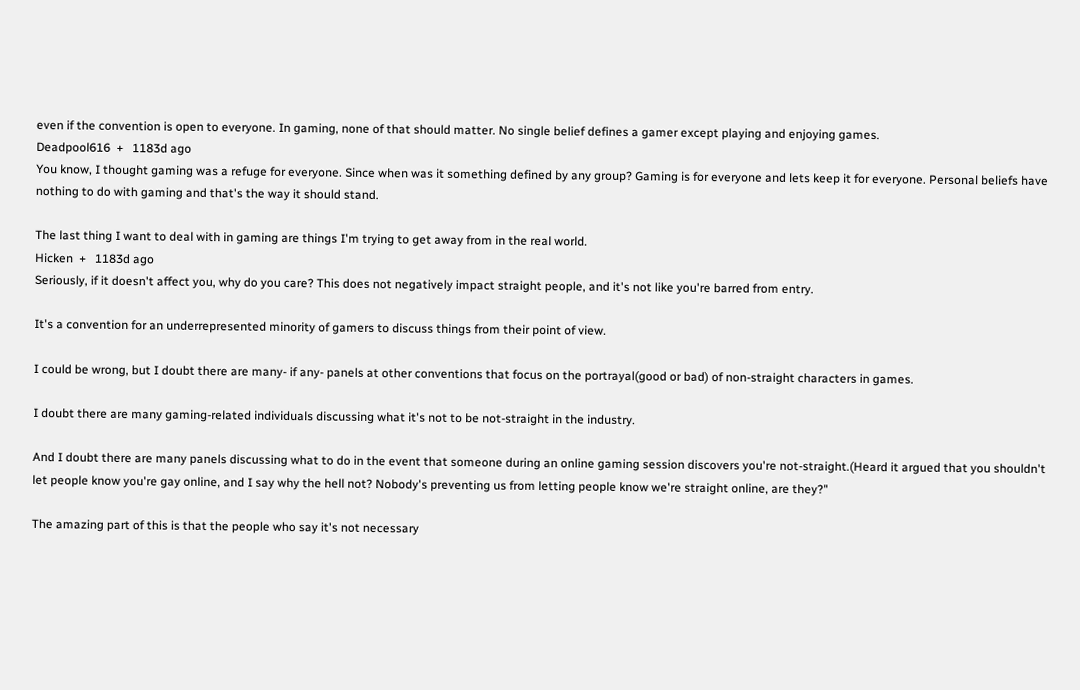even if the convention is open to everyone. In gaming, none of that should matter. No single belief defines a gamer except playing and enjoying games.
Deadpool616  +   1183d ago
You know, I thought gaming was a refuge for everyone. Since when was it something defined by any group? Gaming is for everyone and lets keep it for everyone. Personal beliefs have nothing to do with gaming and that's the way it should stand.

The last thing I want to deal with in gaming are things I'm trying to get away from in the real world.
Hicken  +   1183d ago
Seriously, if it doesn't affect you, why do you care? This does not negatively impact straight people, and it's not like you're barred from entry.

It's a convention for an underrepresented minority of gamers to discuss things from their point of view.

I could be wrong, but I doubt there are many- if any- panels at other conventions that focus on the portrayal(good or bad) of non-straight characters in games.

I doubt there are many gaming-related individuals discussing what it's not to be not-straight in the industry.

And I doubt there are many panels discussing what to do in the event that someone during an online gaming session discovers you're not-straight.(Heard it argued that you shouldn't let people know you're gay online, and I say why the hell not? Nobody's preventing us from letting people know we're straight online, are they?"

The amazing part of this is that the people who say it's not necessary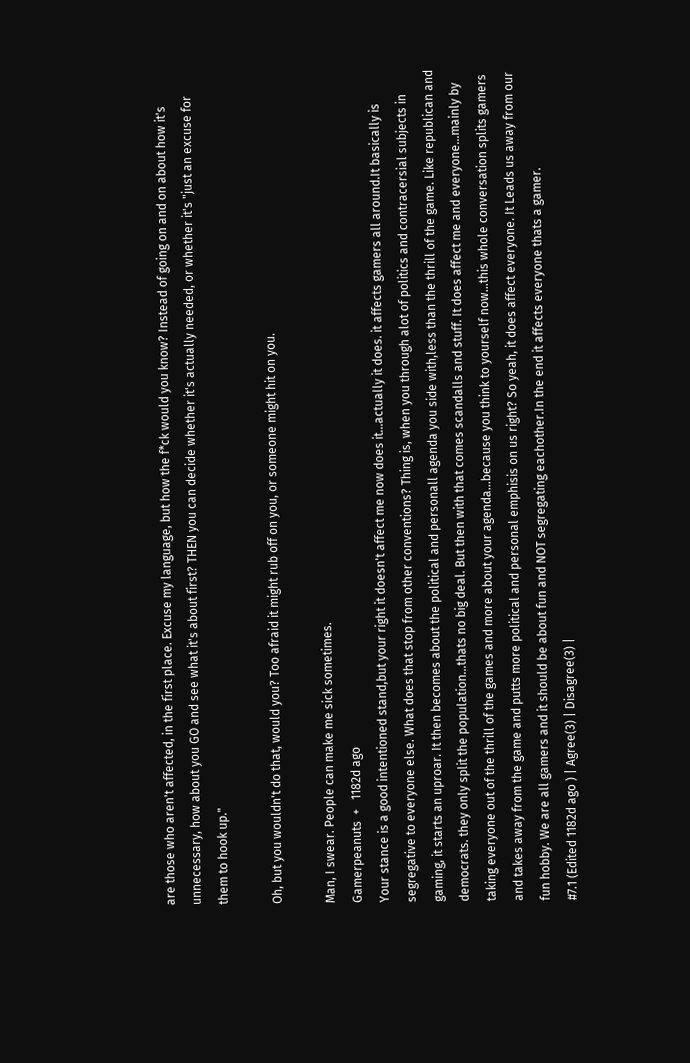are those who aren't affected, in the first place. Excuse my language, but how the f*ck would you know? Instead of going on and on about how it's unnecessary, how about you GO and see what it's about first? THEN you can decide whether it's actually needed, or whether it's "just an excuse for them to hook up."

Oh, but you wouldn't do that, would you? Too afraid it might rub off on you, or someone might hit on you.

Man, I swear. People can make me sick sometimes.
Gamerpeanuts  +   1182d ago
Your stance is a good intentioned stand,but your right it doesn't affect me now does it...actually it does. it affects gamers all around.It basically is segregative to everyone else. What does that stop from other conventions? Thing is, when you through alot of politics and contracersial subjects in gaming, it starts an uproar. It then becomes about the political and personall agenda you side with,less than the thrill of the game. Like republican and democrats. they only split the population...thats no big deal. But then with that comes scandalls and stuff. It does affect me and everyone...mainly by taking everyone out of the thrill of the games and more about your agenda...because you think to yourself now...this whole conversation splits gamers and takes away from the game and putts more political and personal emphisis on us right? So yeah, it does affect everyone. It Leads us away from our fun hobby. We are all gamers and it should be about fun and NOT segregating eachother.In the end it affects everyone thats a gamer.
#7.1 (Edited 1182d ago ) | Agree(3) | Disagree(3) |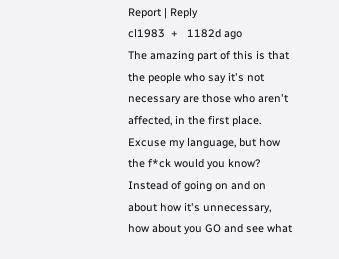Report | Reply
cl1983  +   1182d ago
The amazing part of this is that the people who say it's not necessary are those who aren't affected, in the first place. Excuse my language, but how the f*ck would you know? Instead of going on and on about how it's unnecessary, how about you GO and see what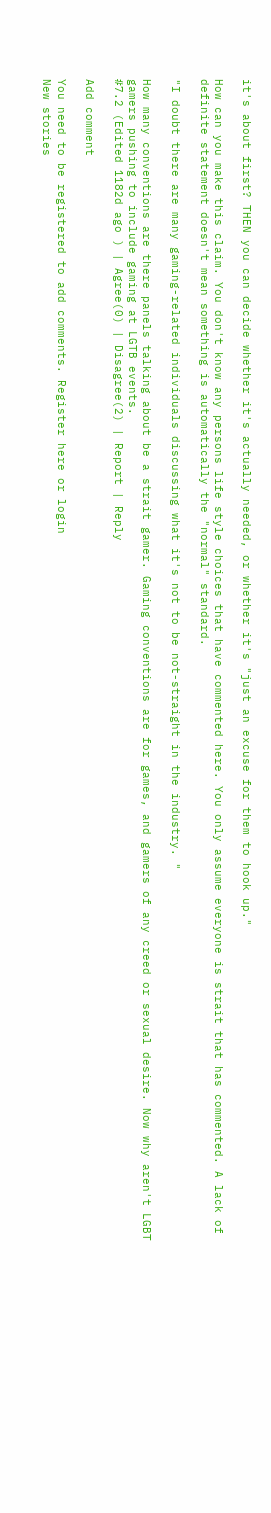it's about first? THEN you can decide whether it's actually needed, or whether it's "just an excuse for them to hook up."

How can you make this claim. You don't know any persons life style choices that have commented here. You only assume everyone is strait that has commented. A lack of definite statement doesn't mean something is automatically the "normal" standard.

"I doubt there are many gaming-related individuals discussing what it's not to be not-straight in the industry. "

How many conventions are there panels talking about be a strait gamer. Gaming conventions are for games, and gamers of any creed or sexual desire. Now why aren't LGBT gamers pushing to include gaming at LGTB events.
#7.2 (Edited 1182d ago ) | Agree(0) | Disagree(2) | Report | Reply

Add comment

You need to be registered to add comments. Register here or login
New stories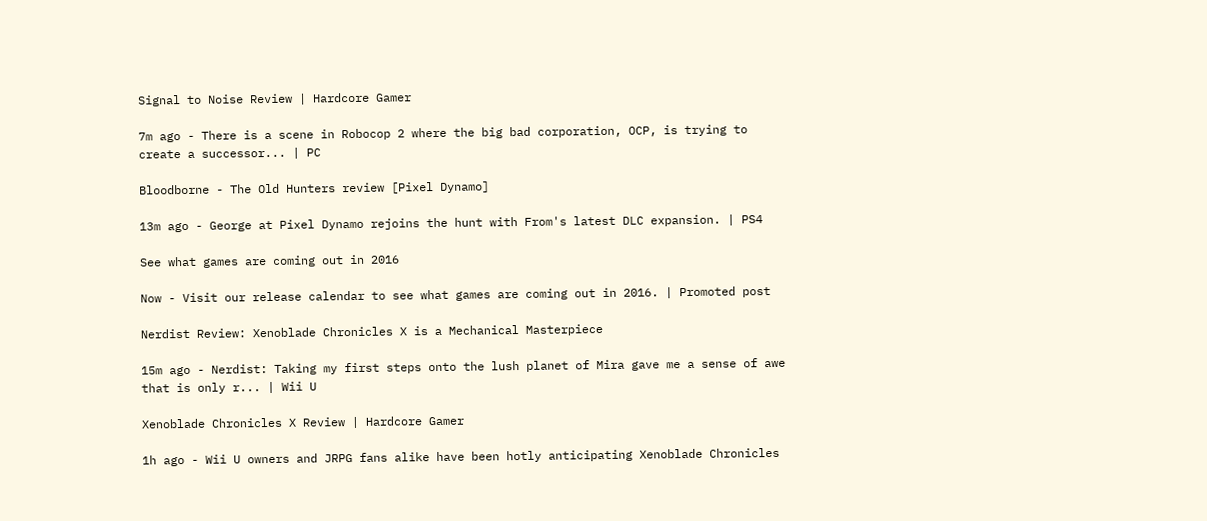Signal to Noise Review | Hardcore Gamer

7m ago - There is a scene in Robocop 2 where the big bad corporation, OCP, is trying to create a successor... | PC

Bloodborne - The Old Hunters review [Pixel Dynamo]

13m ago - George at Pixel Dynamo rejoins the hunt with From's latest DLC expansion. | PS4

See what games are coming out in 2016

Now - Visit our release calendar to see what games are coming out in 2016. | Promoted post

Nerdist Review: Xenoblade Chronicles X is a Mechanical Masterpiece

15m ago - Nerdist: Taking my first steps onto the lush planet of Mira gave me a sense of awe that is only r... | Wii U

Xenoblade Chronicles X Review | Hardcore Gamer

1h ago - Wii U owners and JRPG fans alike have been hotly anticipating Xenoblade Chronicles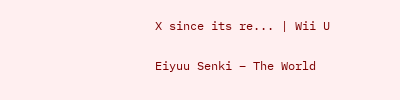X since its re... | Wii U

Eiyuu Senki – The World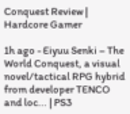Conquest Review | Hardcore Gamer

1h ago - Eiyuu Senki – The World Conquest, a visual novel/tactical RPG hybrid from developer TENCO and loc... | PS3